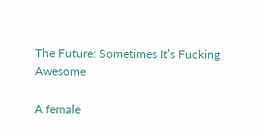The Future: Sometimes It’s Fucking Awesome

A female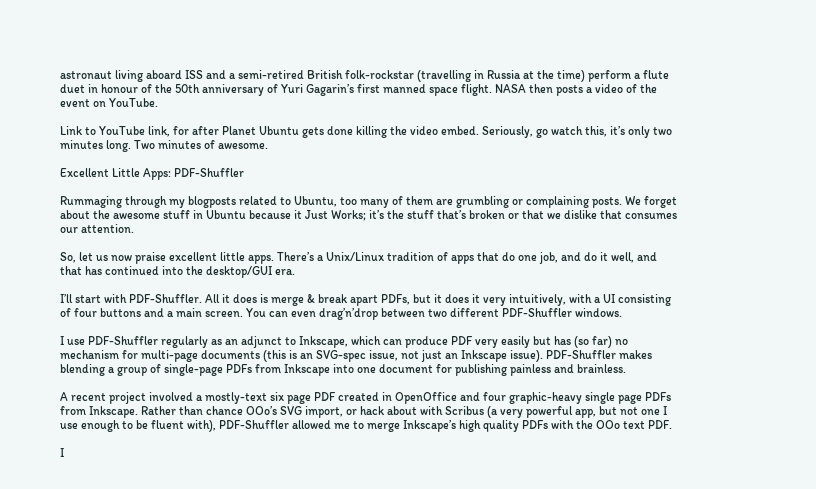astronaut living aboard ISS and a semi-retired British folk-rockstar (travelling in Russia at the time) perform a flute duet in honour of the 50th anniversary of Yuri Gagarin’s first manned space flight. NASA then posts a video of the event on YouTube.

Link to YouTube link, for after Planet Ubuntu gets done killing the video embed. Seriously, go watch this, it’s only two minutes long. Two minutes of awesome.

Excellent Little Apps: PDF-Shuffler

Rummaging through my blogposts related to Ubuntu, too many of them are grumbling or complaining posts. We forget about the awesome stuff in Ubuntu because it Just Works; it’s the stuff that’s broken or that we dislike that consumes our attention.

So, let us now praise excellent little apps. There’s a Unix/Linux tradition of apps that do one job, and do it well, and that has continued into the desktop/GUI era.

I’ll start with PDF-Shuffler. All it does is merge & break apart PDFs, but it does it very intuitively, with a UI consisting of four buttons and a main screen. You can even drag’n’drop between two different PDF-Shuffler windows.

I use PDF-Shuffler regularly as an adjunct to Inkscape, which can produce PDF very easily but has (so far) no mechanism for multi-page documents (this is an SVG-spec issue, not just an Inkscape issue). PDF-Shuffler makes blending a group of single-page PDFs from Inkscape into one document for publishing painless and brainless.

A recent project involved a mostly-text six page PDF created in OpenOffice and four graphic-heavy single page PDFs from Inkscape. Rather than chance OOo’s SVG import, or hack about with Scribus (a very powerful app, but not one I use enough to be fluent with), PDF-Shuffler allowed me to merge Inkscape’s high quality PDFs with the OOo text PDF.

I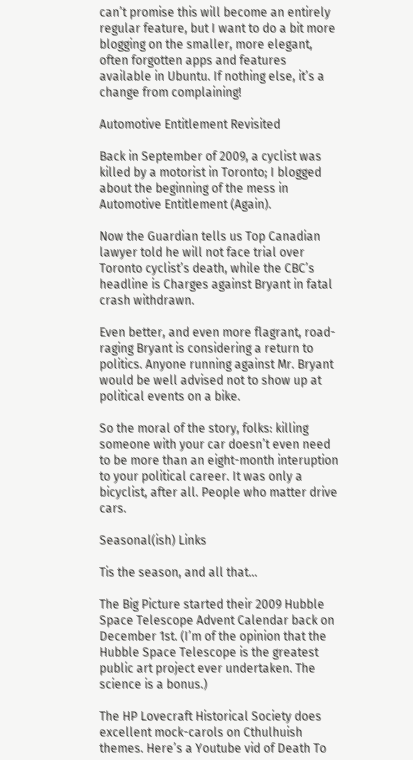can’t promise this will become an entirely regular feature, but I want to do a bit more blogging on the smaller, more elegant, often forgotten apps and features available in Ubuntu. If nothing else, it’s a change from complaining!

Automotive Entitlement Revisited

Back in September of 2009, a cyclist was killed by a motorist in Toronto; I blogged about the beginning of the mess in Automotive Entitlement (Again).

Now the Guardian tells us Top Canadian lawyer told he will not face trial over Toronto cyclist’s death, while the CBC’s headline is Charges against Bryant in fatal crash withdrawn.

Even better, and even more flagrant, road-raging Bryant is considering a return to politics. Anyone running against Mr. Bryant would be well advised not to show up at political events on a bike.

So the moral of the story, folks: killing someone with your car doesn’t even need to be more than an eight-month interuption to your political career. It was only a bicyclist, after all. People who matter drive cars.

Seasonal(ish) Links

Tis the season, and all that…

The Big Picture started their 2009 Hubble Space Telescope Advent Calendar back on December 1st. (I’m of the opinion that the Hubble Space Telescope is the greatest public art project ever undertaken. The science is a bonus.)

The HP Lovecraft Historical Society does excellent mock-carols on Cthulhuish themes. Here’s a Youtube vid of Death To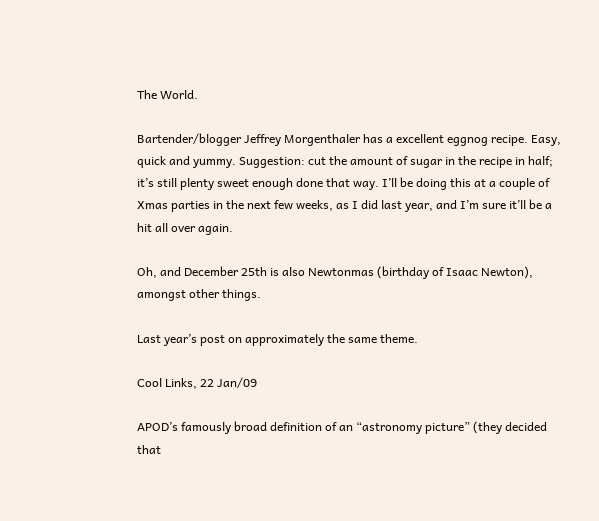The World.

Bartender/blogger Jeffrey Morgenthaler has a excellent eggnog recipe. Easy, quick and yummy. Suggestion: cut the amount of sugar in the recipe in half; it’s still plenty sweet enough done that way. I’ll be doing this at a couple of Xmas parties in the next few weeks, as I did last year, and I’m sure it’ll be a hit all over again.

Oh, and December 25th is also Newtonmas (birthday of Isaac Newton), amongst other things.

Last year’s post on approximately the same theme.

Cool Links, 22 Jan/09

APOD’s famously broad definition of an “astronomy picture” (they decided that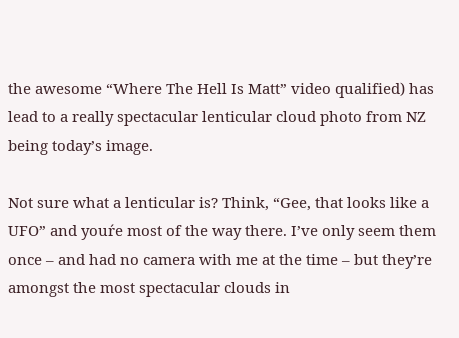the awesome “Where The Hell Is Matt” video qualified) has lead to a really spectacular lenticular cloud photo from NZ being today’s image.

Not sure what a lenticular is? Think, “Gee, that looks like a UFO” and youŕe most of the way there. I’ve only seem them once – and had no camera with me at the time – but they’re amongst the most spectacular clouds in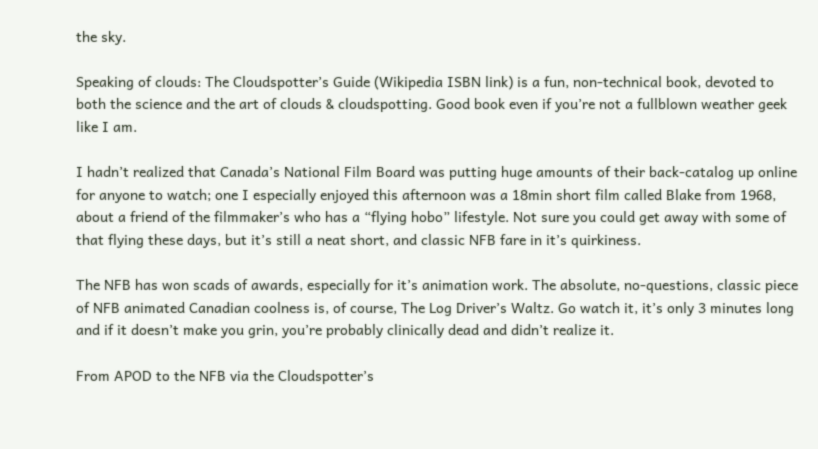the sky.

Speaking of clouds: The Cloudspotter’s Guide (Wikipedia ISBN link) is a fun, non-technical book, devoted to both the science and the art of clouds & cloudspotting. Good book even if you’re not a fullblown weather geek like I am.

I hadn’t realized that Canada’s National Film Board was putting huge amounts of their back-catalog up online for anyone to watch; one I especially enjoyed this afternoon was a 18min short film called Blake from 1968, about a friend of the filmmaker’s who has a “flying hobo” lifestyle. Not sure you could get away with some of that flying these days, but it’s still a neat short, and classic NFB fare in it’s quirkiness.

The NFB has won scads of awards, especially for it’s animation work. The absolute, no-questions, classic piece of NFB animated Canadian coolness is, of course, The Log Driver’s Waltz. Go watch it, it’s only 3 minutes long and if it doesn’t make you grin, you’re probably clinically dead and didn’t realize it.

From APOD to the NFB via the Cloudspotter’s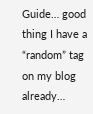Guide… good thing I have a “random” tag on my blog already…